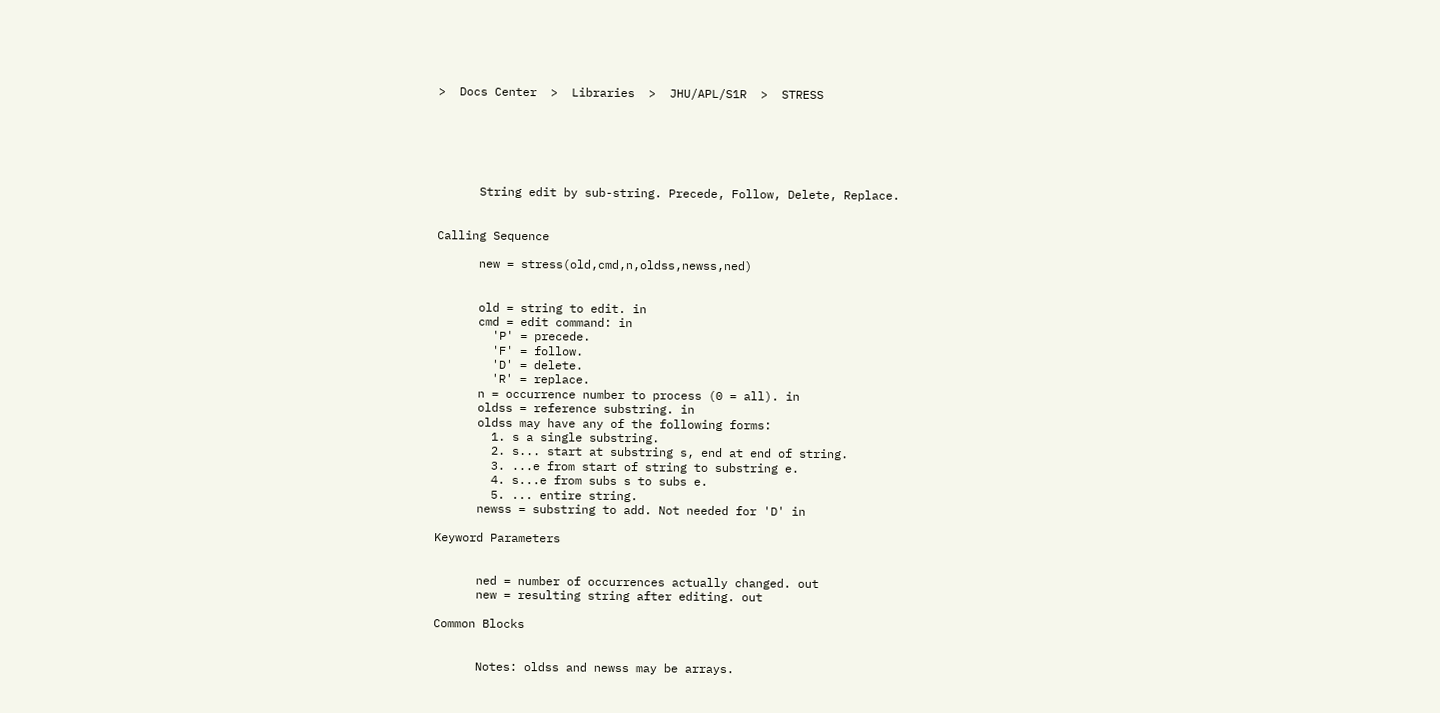>  Docs Center  >  Libraries  >  JHU/APL/S1R  >  STRESS






      String edit by sub-string. Precede, Follow, Delete, Replace.


Calling Sequence

      new = stress(old,cmd,n,oldss,newss,ned)


      old = string to edit. in
      cmd = edit command: in
        'P' = precede.
        'F' = follow.
        'D' = delete.
        'R' = replace.
      n = occurrence number to process (0 = all). in
      oldss = reference substring. in
      oldss may have any of the following forms:
        1. s a single substring.
        2. s... start at substring s, end at end of string.
        3. ...e from start of string to substring e.
        4. s...e from subs s to subs e.
        5. ... entire string.
      newss = substring to add. Not needed for 'D' in

Keyword Parameters


      ned = number of occurrences actually changed. out
      new = resulting string after editing. out

Common Blocks


      Notes: oldss and newss may be arrays.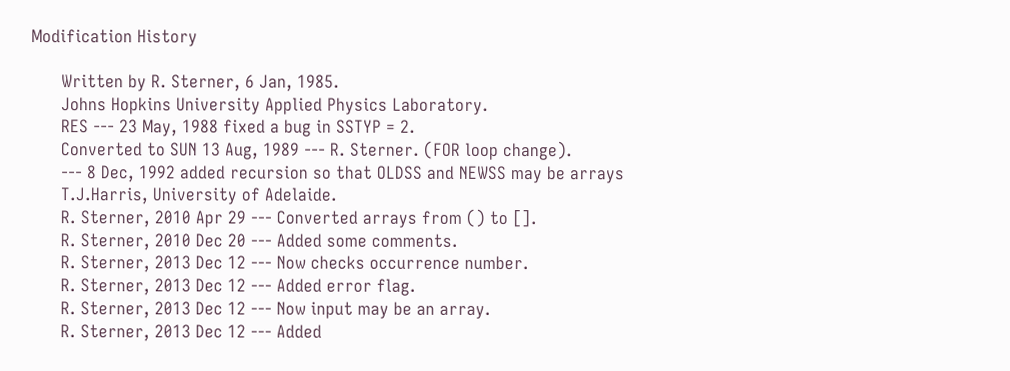Modification History

      Written by R. Sterner, 6 Jan, 1985.
      Johns Hopkins University Applied Physics Laboratory.
      RES --- 23 May, 1988 fixed a bug in SSTYP = 2.
      Converted to SUN 13 Aug, 1989 --- R. Sterner. (FOR loop change).
      --- 8 Dec, 1992 added recursion so that OLDSS and NEWSS may be arrays
      T.J.Harris, University of Adelaide.
      R. Sterner, 2010 Apr 29 --- Converted arrays from () to [].
      R. Sterner, 2010 Dec 20 --- Added some comments.
      R. Sterner, 2013 Dec 12 --- Now checks occurrence number.
      R. Sterner, 2013 Dec 12 --- Added error flag.
      R. Sterner, 2013 Dec 12 --- Now input may be an array.
      R. Sterner, 2013 Dec 12 --- Added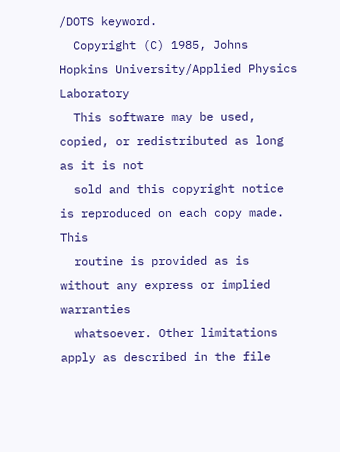/DOTS keyword.
  Copyright (C) 1985, Johns Hopkins University/Applied Physics Laboratory
  This software may be used, copied, or redistributed as long as it is not
  sold and this copyright notice is reproduced on each copy made. This
  routine is provided as is without any express or implied warranties
  whatsoever. Other limitations apply as described in the file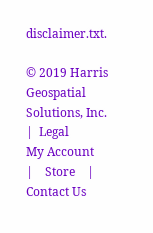disclaimer.txt.

© 2019 Harris Geospatial Solutions, Inc. |  Legal
My Account    |    Store    |    Contact Us